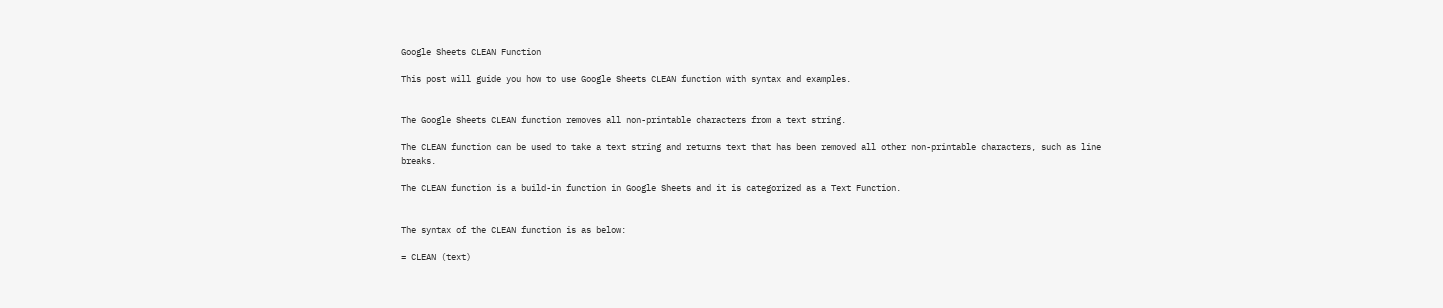Google Sheets CLEAN Function

This post will guide you how to use Google Sheets CLEAN function with syntax and examples.


The Google Sheets CLEAN function removes all non-printable characters from a text string.

The CLEAN function can be used to take a text string and returns text that has been removed all other non-printable characters, such as line breaks.

The CLEAN function is a build-in function in Google Sheets and it is categorized as a Text Function.


The syntax of the CLEAN function is as below:

= CLEAN (text)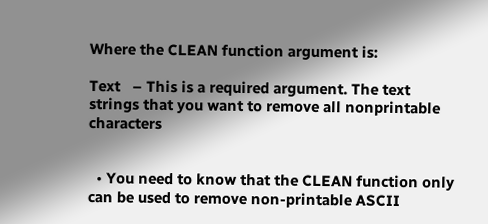Where the CLEAN function argument is:

Text   – This is a required argument. The text strings that you want to remove all nonprintable characters


  • You need to know that the CLEAN function only can be used to remove non-printable ASCII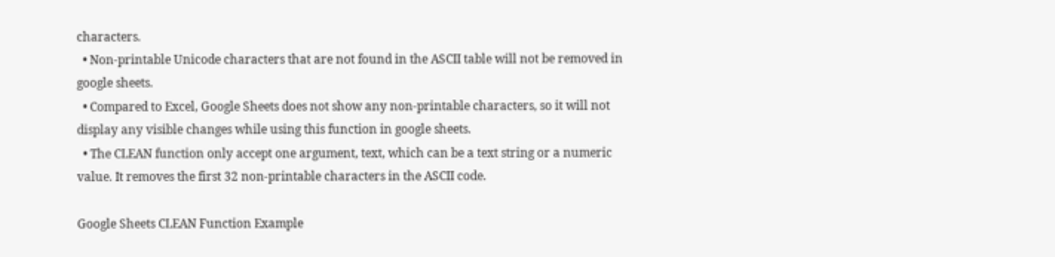characters.
  • Non-printable Unicode characters that are not found in the ASCII table will not be removed in google sheets.
  • Compared to Excel, Google Sheets does not show any non-printable characters, so it will not display any visible changes while using this function in google sheets.
  • The CLEAN function only accept one argument, text, which can be a text string or a numeric value. It removes the first 32 non-printable characters in the ASCII code.

Google Sheets CLEAN Function Example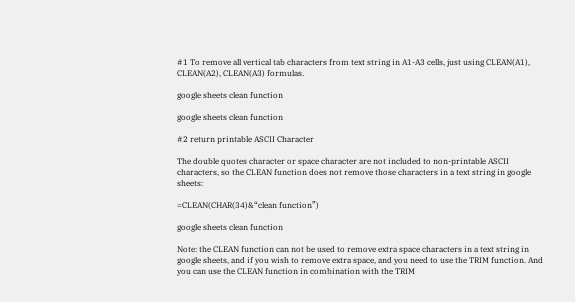#1 To remove all vertical tab characters from text string in A1-A3 cells, just using CLEAN(A1), CLEAN(A2), CLEAN(A3) formulas.

google sheets clean function

google sheets clean function

#2 return printable ASCII Character

The double quotes character or space character are not included to non-printable ASCII characters, so the CLEAN function does not remove those characters in a text string in google sheets:

=CLEAN(CHAR(34)&“clean function”)

google sheets clean function

Note: the CLEAN function can not be used to remove extra space characters in a text string in google sheets, and if you wish to remove extra space, and you need to use the TRIM function. And you can use the CLEAN function in combination with the TRIM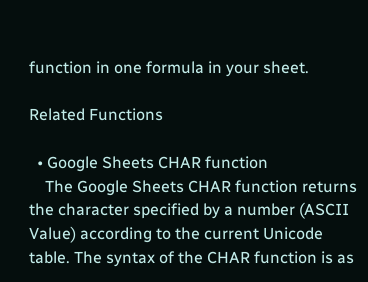function in one formula in your sheet.

Related Functions

  • Google Sheets CHAR function
    The Google Sheets CHAR function returns the character specified by a number (ASCII Value) according to the current Unicode table. The syntax of the CHAR function is as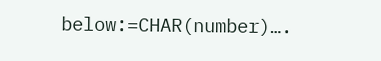below:=CHAR(number)….